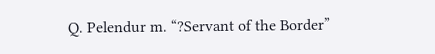Q. Pelendur m. “?Servant of the Border”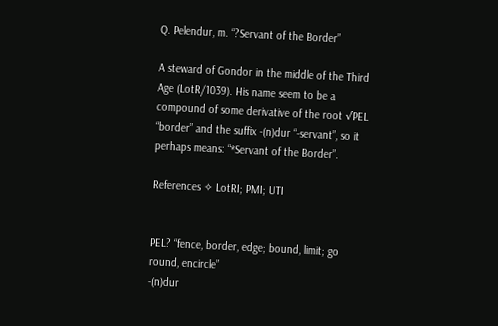Q. Pelendur, m. “?Servant of the Border”

A steward of Gondor in the middle of the Third Age (LotR/1039). His name seem to be a compound of some derivative of the root √PEL “border” and the suffix -(n)dur “-servant”, so it perhaps means: “*Servant of the Border”.

References ✧ LotRI; PMI; UTI


PEL? “fence, border, edge; bound, limit; go round, encircle”
-(n)dur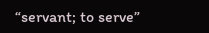“servant; to serve”